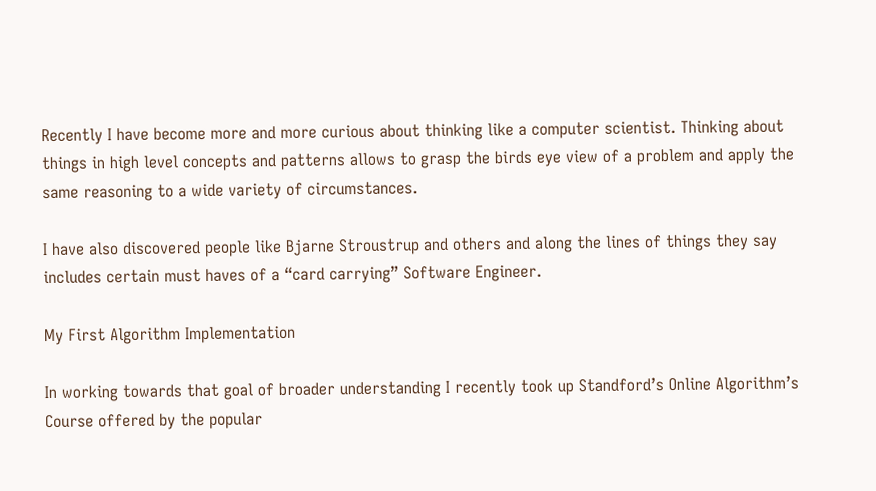Recently I have become more and more curious about thinking like a computer scientist. Thinking about things in high level concepts and patterns allows to grasp the birds eye view of a problem and apply the same reasoning to a wide variety of circumstances.

I have also discovered people like Bjarne Stroustrup and others and along the lines of things they say includes certain must haves of a “card carrying” Software Engineer.

My First Algorithm Implementation

In working towards that goal of broader understanding I recently took up Standford’s Online Algorithm’s Course offered by the popular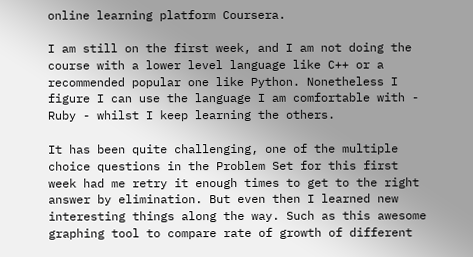online learning platform Coursera.

I am still on the first week, and I am not doing the course with a lower level language like C++ or a recommended popular one like Python. Nonetheless I figure I can use the language I am comfortable with - Ruby - whilst I keep learning the others.

It has been quite challenging, one of the multiple choice questions in the Problem Set for this first week had me retry it enough times to get to the right answer by elimination. But even then I learned new interesting things along the way. Such as this awesome graphing tool to compare rate of growth of different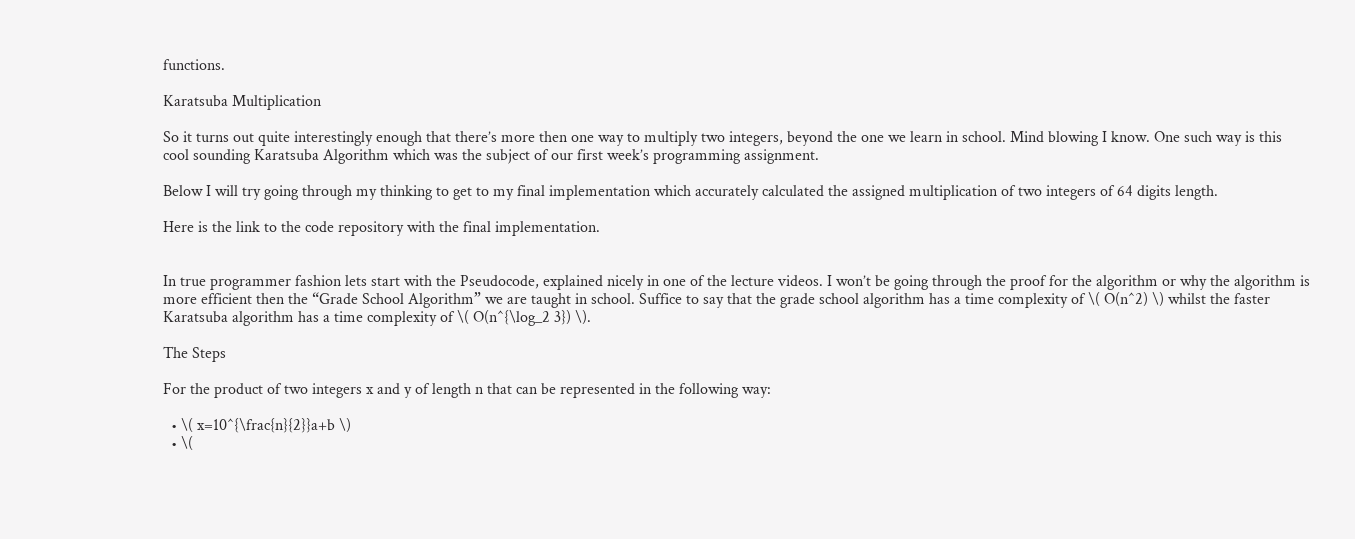functions.

Karatsuba Multiplication

So it turns out quite interestingly enough that there’s more then one way to multiply two integers, beyond the one we learn in school. Mind blowing I know. One such way is this cool sounding Karatsuba Algorithm which was the subject of our first week’s programming assignment.

Below I will try going through my thinking to get to my final implementation which accurately calculated the assigned multiplication of two integers of 64 digits length.

Here is the link to the code repository with the final implementation.


In true programmer fashion lets start with the Pseudocode, explained nicely in one of the lecture videos. I won’t be going through the proof for the algorithm or why the algorithm is more efficient then the “Grade School Algorithm” we are taught in school. Suffice to say that the grade school algorithm has a time complexity of \( O(n^2) \) whilst the faster Karatsuba algorithm has a time complexity of \( O(n^{\log_2 3}) \).

The Steps

For the product of two integers x and y of length n that can be represented in the following way:

  • \( x=10^{\frac{n}{2}}a+b \)
  • \(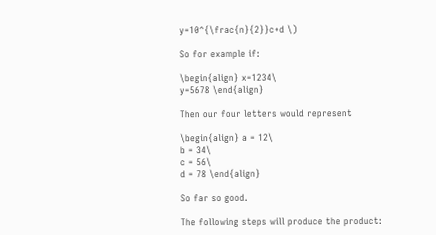y=10^{\frac{n}{2}}c+d \)

So for example if:

\begin{align} x=1234\
y=5678 \end{align}

Then our four letters would represent

\begin{align} a = 12\
b = 34\
c = 56\
d = 78 \end{align}

So far so good.

The following steps will produce the product: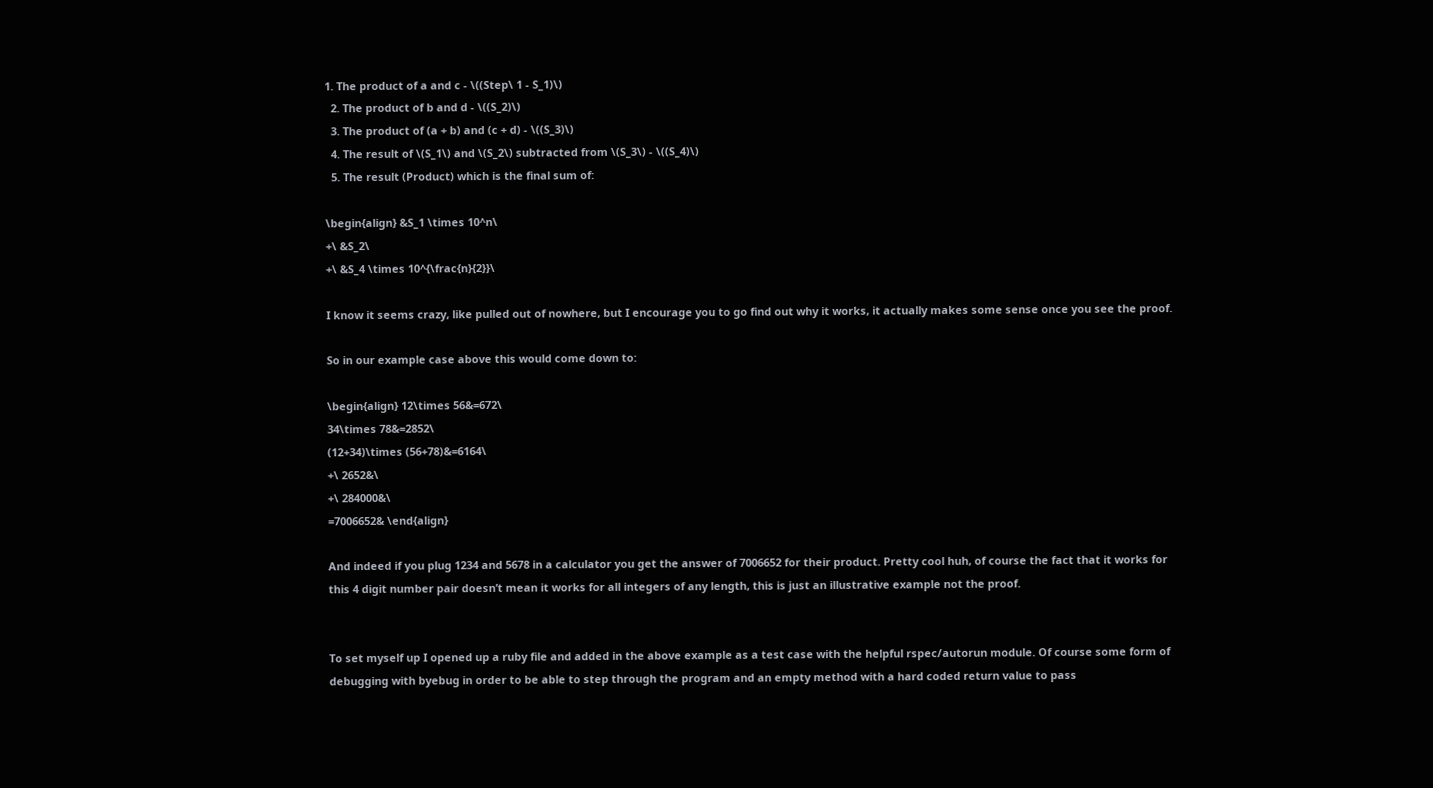1. The product of a and c - \((Step\ 1 - S_1)\)
  2. The product of b and d - \((S_2)\)
  3. The product of (a + b) and (c + d) - \((S_3)\)
  4. The result of \(S_1\) and \(S_2\) subtracted from \(S_3\) - \((S_4)\)
  5. The result (Product) which is the final sum of:

\begin{align} &S_1 \times 10^n\
+\ &S_2\
+\ &S_4 \times 10^{\frac{n}{2}}\

I know it seems crazy, like pulled out of nowhere, but I encourage you to go find out why it works, it actually makes some sense once you see the proof.

So in our example case above this would come down to:

\begin{align} 12\times 56&=672\
34\times 78&=2852\
(12+34)\times (56+78)&=6164\
+\ 2652&\
+\ 284000&\
=7006652& \end{align}

And indeed if you plug 1234 and 5678 in a calculator you get the answer of 7006652 for their product. Pretty cool huh, of course the fact that it works for this 4 digit number pair doesn’t mean it works for all integers of any length, this is just an illustrative example not the proof.


To set myself up I opened up a ruby file and added in the above example as a test case with the helpful rspec/autorun module. Of course some form of debugging with byebug in order to be able to step through the program and an empty method with a hard coded return value to pass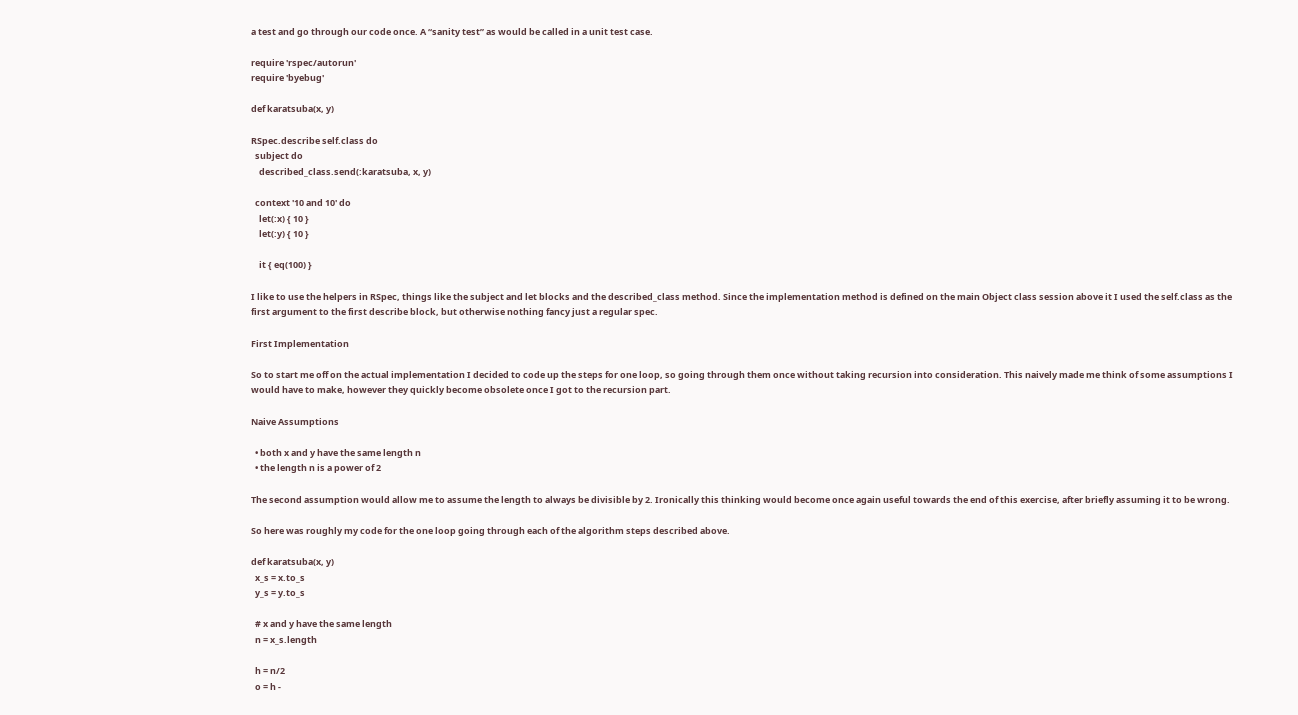a test and go through our code once. A “sanity test” as would be called in a unit test case.

require 'rspec/autorun'
require 'byebug'

def karatsuba(x, y)

RSpec.describe self.class do
  subject do
    described_class.send(:karatsuba, x, y)

  context '10 and 10' do
    let(:x) { 10 }
    let(:y) { 10 }

    it { eq(100) }

I like to use the helpers in RSpec, things like the subject and let blocks and the described_class method. Since the implementation method is defined on the main Object class session above it I used the self.class as the first argument to the first describe block, but otherwise nothing fancy just a regular spec.

First Implementation

So to start me off on the actual implementation I decided to code up the steps for one loop, so going through them once without taking recursion into consideration. This naively made me think of some assumptions I would have to make, however they quickly become obsolete once I got to the recursion part.

Naive Assumptions

  • both x and y have the same length n
  • the length n is a power of 2

The second assumption would allow me to assume the length to always be divisible by 2. Ironically this thinking would become once again useful towards the end of this exercise, after briefly assuming it to be wrong.

So here was roughly my code for the one loop going through each of the algorithm steps described above.

def karatsuba(x, y)
  x_s = x.to_s
  y_s = y.to_s

  # x and y have the same length
  n = x_s.length

  h = n/2
  o = h -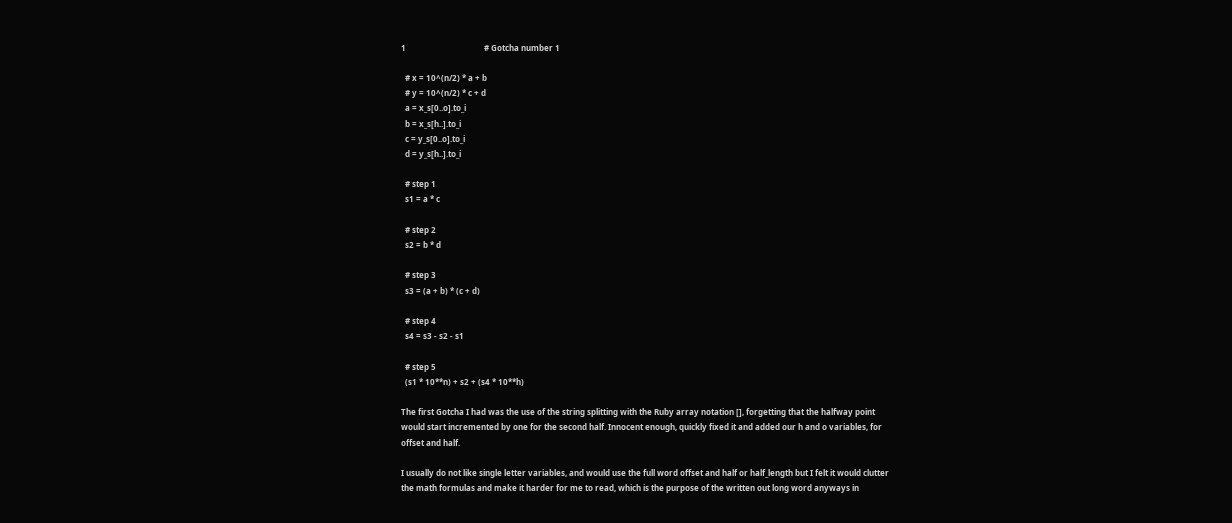1                                       # Gotcha number 1

  # x = 10^(n/2) * a + b
  # y = 10^(n/2) * c + d
  a = x_s[0..o].to_i
  b = x_s[h..].to_i
  c = y_s[0..o].to_i
  d = y_s[h..].to_i

  # step 1
  s1 = a * c

  # step 2
  s2 = b * d

  # step 3
  s3 = (a + b) * (c + d)

  # step 4
  s4 = s3 - s2 - s1

  # step 5
  (s1 * 10**n) + s2 + (s4 * 10**h)

The first Gotcha I had was the use of the string splitting with the Ruby array notation [], forgetting that the halfway point would start incremented by one for the second half. Innocent enough, quickly fixed it and added our h and o variables, for offset and half.

I usually do not like single letter variables, and would use the full word offset and half or half_length but I felt it would clutter the math formulas and make it harder for me to read, which is the purpose of the written out long word anyways in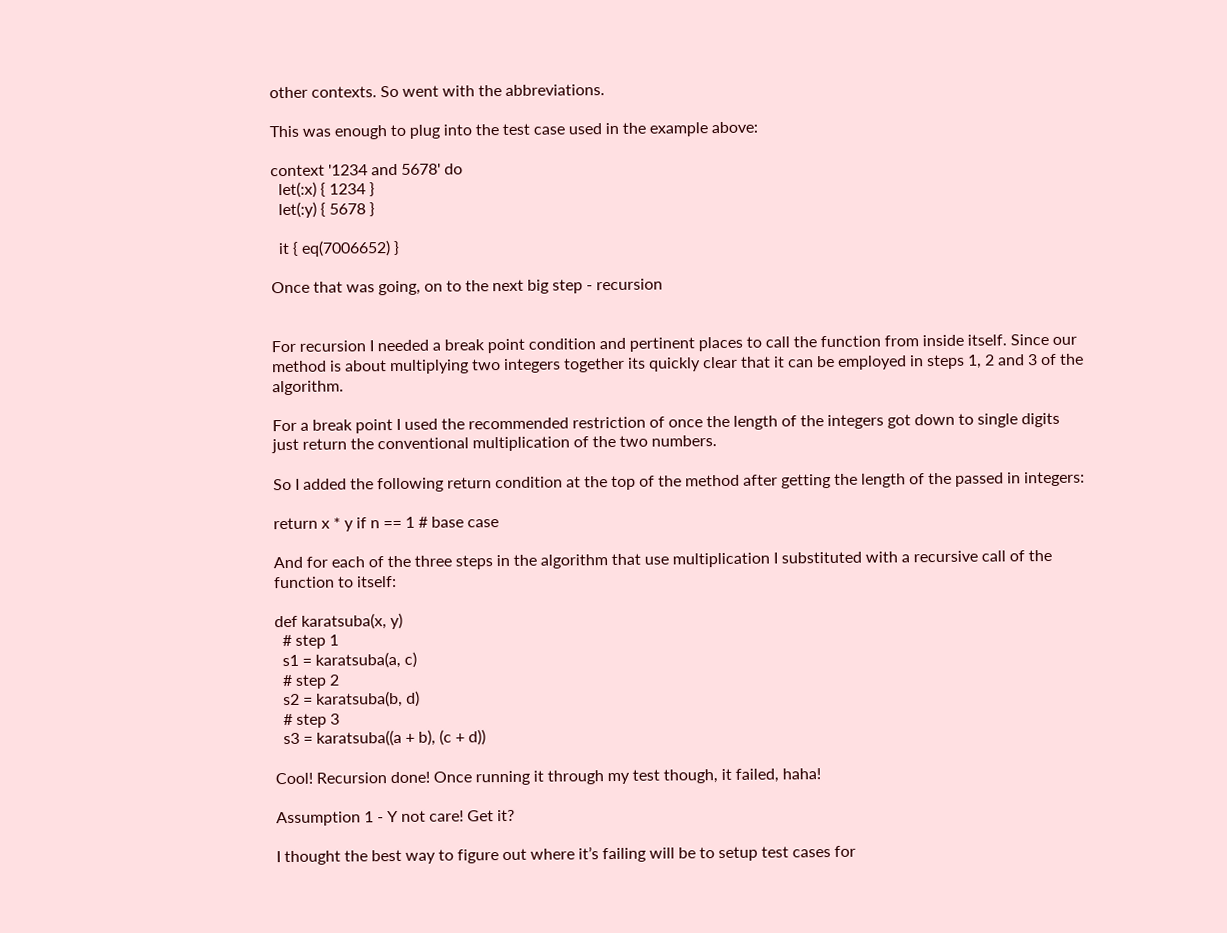other contexts. So went with the abbreviations.

This was enough to plug into the test case used in the example above:

context '1234 and 5678' do
  let(:x) { 1234 }
  let(:y) { 5678 }

  it { eq(7006652) }

Once that was going, on to the next big step - recursion


For recursion I needed a break point condition and pertinent places to call the function from inside itself. Since our method is about multiplying two integers together its quickly clear that it can be employed in steps 1, 2 and 3 of the algorithm.

For a break point I used the recommended restriction of once the length of the integers got down to single digits just return the conventional multiplication of the two numbers.

So I added the following return condition at the top of the method after getting the length of the passed in integers:

return x * y if n == 1 # base case

And for each of the three steps in the algorithm that use multiplication I substituted with a recursive call of the function to itself:

def karatsuba(x, y)
  # step 1
  s1 = karatsuba(a, c)
  # step 2
  s2 = karatsuba(b, d)
  # step 3
  s3 = karatsuba((a + b), (c + d))

Cool! Recursion done! Once running it through my test though, it failed, haha!

Assumption 1 - Y not care! Get it?

I thought the best way to figure out where it’s failing will be to setup test cases for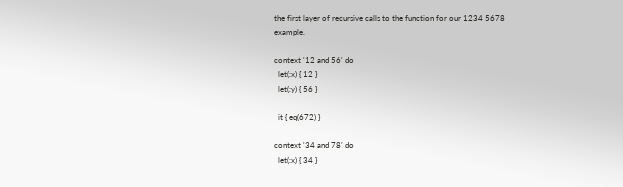the first layer of recursive calls to the function for our 1234 5678 example.

context '12 and 56' do
  let(:x) { 12 }
  let(:y) { 56 }

  it { eq(672) }

context '34 and 78' do
  let(:x) { 34 }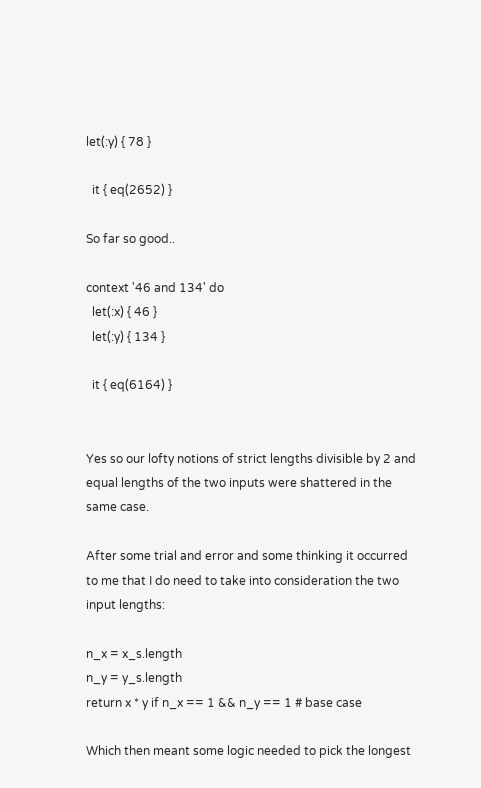let(:y) { 78 }

  it { eq(2652) }

So far so good..

context '46 and 134' do
  let(:x) { 46 }
  let(:y) { 134 }

  it { eq(6164) }


Yes so our lofty notions of strict lengths divisible by 2 and equal lengths of the two inputs were shattered in the same case.

After some trial and error and some thinking it occurred to me that I do need to take into consideration the two input lengths:

n_x = x_s.length
n_y = y_s.length
return x * y if n_x == 1 && n_y == 1 # base case

Which then meant some logic needed to pick the longest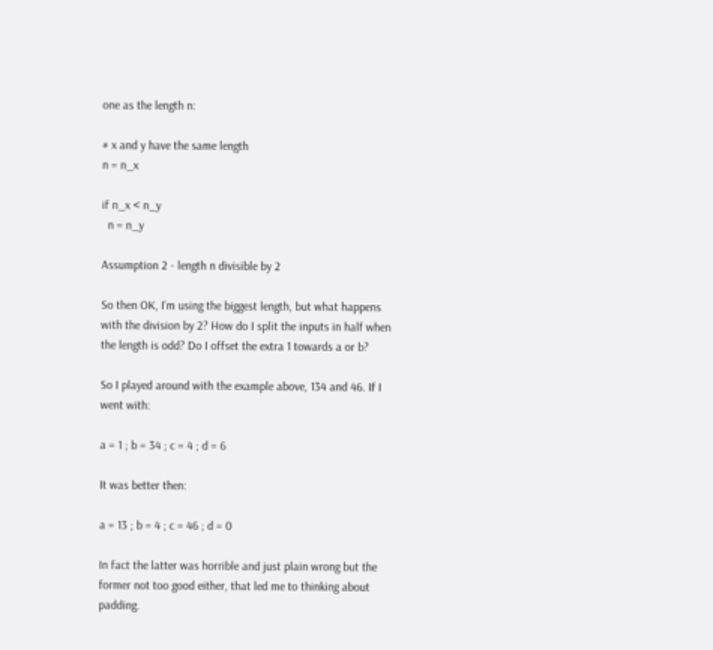one as the length n:

# x and y have the same length
n = n_x

if n_x < n_y
  n = n_y

Assumption 2 - length n divisible by 2

So then OK, I’m using the biggest length, but what happens with the division by 2? How do I split the inputs in half when the length is odd? Do I offset the extra 1 towards a or b?

So I played around with the example above, 134 and 46. If I went with:

a = 1 ; b = 34 ; c = 4 ; d = 6

It was better then:

a = 13 ; b = 4 ; c = 46 ; d = 0

In fact the latter was horrible and just plain wrong but the former not too good either, that led me to thinking about padding.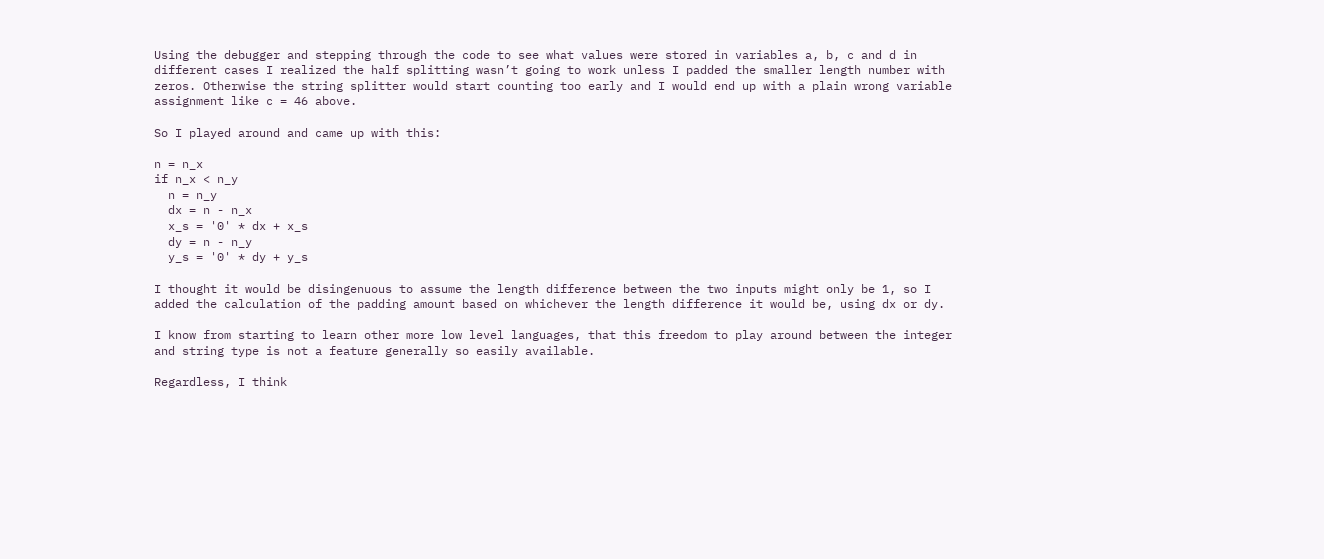Using the debugger and stepping through the code to see what values were stored in variables a, b, c and d in different cases I realized the half splitting wasn’t going to work unless I padded the smaller length number with zeros. Otherwise the string splitter would start counting too early and I would end up with a plain wrong variable assignment like c = 46 above.

So I played around and came up with this:

n = n_x
if n_x < n_y
  n = n_y
  dx = n - n_x
  x_s = '0' * dx + x_s
  dy = n - n_y
  y_s = '0' * dy + y_s

I thought it would be disingenuous to assume the length difference between the two inputs might only be 1, so I added the calculation of the padding amount based on whichever the length difference it would be, using dx or dy.

I know from starting to learn other more low level languages, that this freedom to play around between the integer and string type is not a feature generally so easily available.

Regardless, I think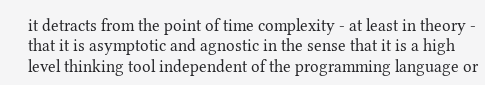it detracts from the point of time complexity - at least in theory - that it is asymptotic and agnostic in the sense that it is a high level thinking tool independent of the programming language or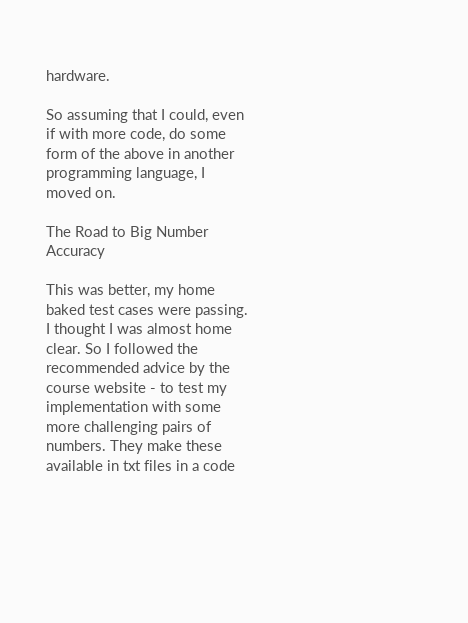hardware.

So assuming that I could, even if with more code, do some form of the above in another programming language, I moved on.

The Road to Big Number Accuracy

This was better, my home baked test cases were passing. I thought I was almost home clear. So I followed the recommended advice by the course website - to test my implementation with some more challenging pairs of numbers. They make these available in txt files in a code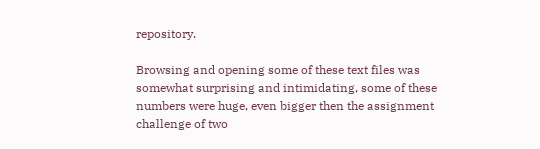repository.

Browsing and opening some of these text files was somewhat surprising and intimidating, some of these numbers were huge, even bigger then the assignment challenge of two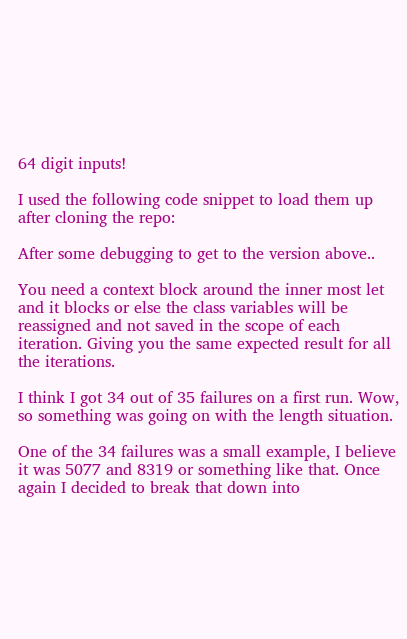64 digit inputs!

I used the following code snippet to load them up after cloning the repo:

After some debugging to get to the version above..

You need a context block around the inner most let and it blocks or else the class variables will be reassigned and not saved in the scope of each iteration. Giving you the same expected result for all the iterations.

I think I got 34 out of 35 failures on a first run. Wow, so something was going on with the length situation.

One of the 34 failures was a small example, I believe it was 5077 and 8319 or something like that. Once again I decided to break that down into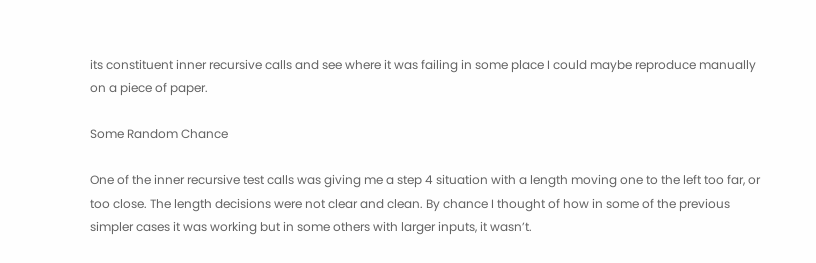its constituent inner recursive calls and see where it was failing in some place I could maybe reproduce manually on a piece of paper.

Some Random Chance

One of the inner recursive test calls was giving me a step 4 situation with a length moving one to the left too far, or too close. The length decisions were not clear and clean. By chance I thought of how in some of the previous simpler cases it was working but in some others with larger inputs, it wasn’t.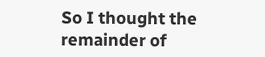So I thought the remainder of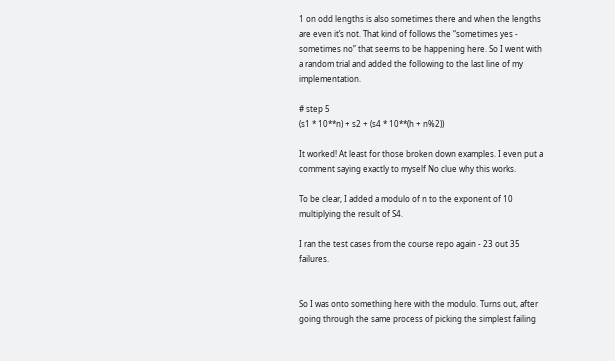1 on odd lengths is also sometimes there and when the lengths are even it’s not. That kind of follows the “sometimes yes - sometimes no” that seems to be happening here. So I went with a random trial and added the following to the last line of my implementation.

# step 5
(s1 * 10**n) + s2 + (s4 * 10**(h + n%2))

It worked! At least for those broken down examples. I even put a comment saying exactly to myself No clue why this works.

To be clear, I added a modulo of n to the exponent of 10 multiplying the result of S4.

I ran the test cases from the course repo again - 23 out 35 failures.


So I was onto something here with the modulo. Turns out, after going through the same process of picking the simplest failing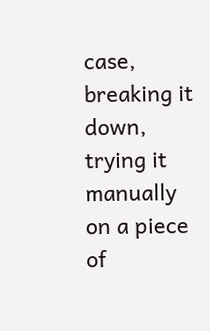case, breaking it down, trying it manually on a piece of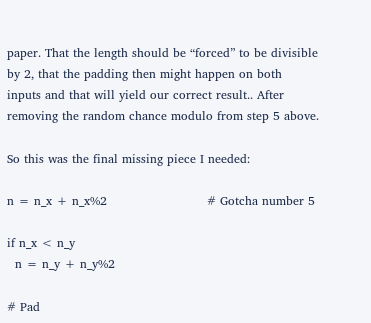paper. That the length should be “forced” to be divisible by 2, that the padding then might happen on both inputs and that will yield our correct result.. After removing the random chance modulo from step 5 above.

So this was the final missing piece I needed:

n = n_x + n_x%2                         # Gotcha number 5

if n_x < n_y
  n = n_y + n_y%2

# Pad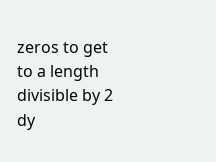zeros to get to a length divisible by 2
dy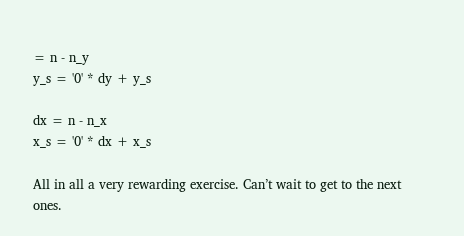= n - n_y
y_s = '0' * dy + y_s

dx = n - n_x
x_s = '0' * dx + x_s

All in all a very rewarding exercise. Can’t wait to get to the next ones.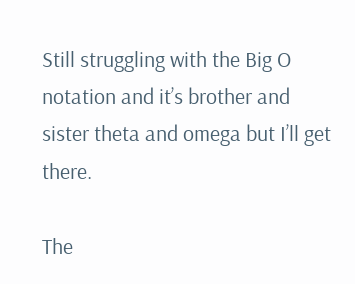Still struggling with the Big O notation and it’s brother and sister theta and omega but I’ll get there.

The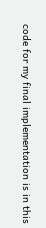code for my final implementation is in this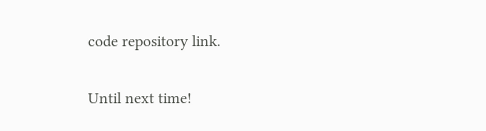code repository link.

Until next time!